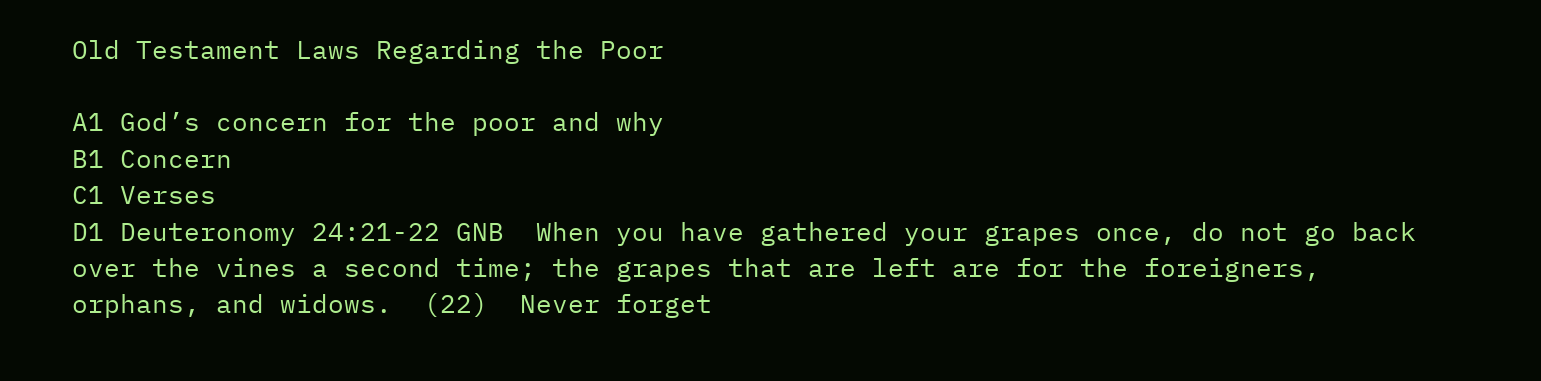Old Testament Laws Regarding the Poor

A1 God’s concern for the poor and why
B1 Concern
C1 Verses
D1 Deuteronomy 24:21-22 GNB  When you have gathered your grapes once, do not go back over the vines a second time; the grapes that are left are for the foreigners, orphans, and widows.  (22)  Never forget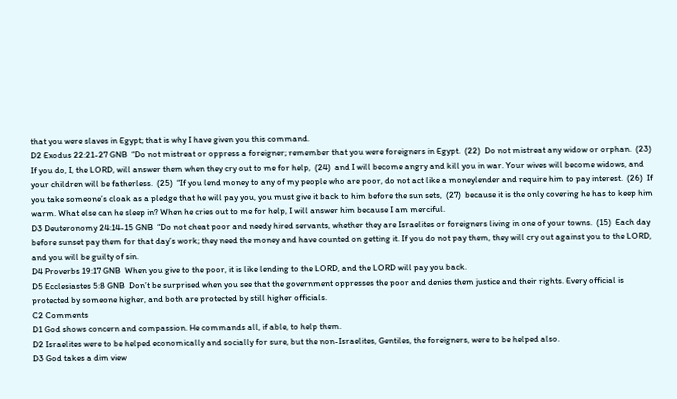that you were slaves in Egypt; that is why I have given you this command.
D2 Exodus 22:21-27 GNB  “Do not mistreat or oppress a foreigner; remember that you were foreigners in Egypt.  (22)  Do not mistreat any widow or orphan.  (23)  If you do, I, the LORD, will answer them when they cry out to me for help,  (24)  and I will become angry and kill you in war. Your wives will become widows, and your children will be fatherless.  (25)  “If you lend money to any of my people who are poor, do not act like a moneylender and require him to pay interest.  (26)  If you take someone’s cloak as a pledge that he will pay you, you must give it back to him before the sun sets,  (27)  because it is the only covering he has to keep him warm. What else can he sleep in? When he cries out to me for help, I will answer him because I am merciful.
D3 Deuteronomy 24:14-15 GNB  “Do not cheat poor and needy hired servants, whether they are Israelites or foreigners living in one of your towns.  (15)  Each day before sunset pay them for that day’s work; they need the money and have counted on getting it. If you do not pay them, they will cry out against you to the LORD, and you will be guilty of sin.
D4 Proverbs 19:17 GNB  When you give to the poor, it is like lending to the LORD, and the LORD will pay you back.
D5 Ecclesiastes 5:8 GNB  Don’t be surprised when you see that the government oppresses the poor and denies them justice and their rights. Every official is protected by someone higher, and both are protected by still higher officials.
C2 Comments
D1 God shows concern and compassion. He commands all, if able, to help them.
D2 Israelites were to be helped economically and socially for sure, but the non-Israelites, Gentiles, the foreigners, were to be helped also.
D3 God takes a dim view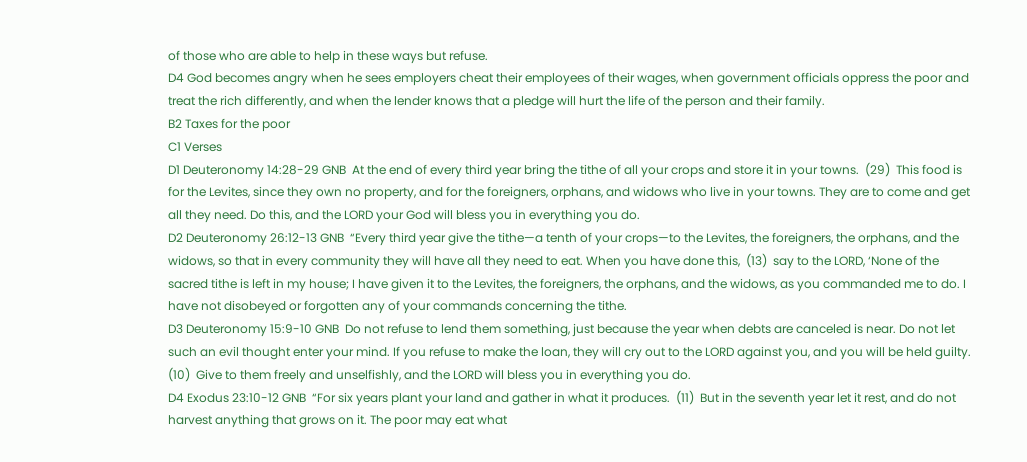of those who are able to help in these ways but refuse.
D4 God becomes angry when he sees employers cheat their employees of their wages, when government officials oppress the poor and treat the rich differently, and when the lender knows that a pledge will hurt the life of the person and their family.
B2 Taxes for the poor
C1 Verses
D1 Deuteronomy 14:28-29 GNB  At the end of every third year bring the tithe of all your crops and store it in your towns.  (29)  This food is for the Levites, since they own no property, and for the foreigners, orphans, and widows who live in your towns. They are to come and get all they need. Do this, and the LORD your God will bless you in everything you do.
D2 Deuteronomy 26:12-13 GNB  “Every third year give the tithe—a tenth of your crops—to the Levites, the foreigners, the orphans, and the widows, so that in every community they will have all they need to eat. When you have done this,  (13)  say to the LORD, ‘None of the sacred tithe is left in my house; I have given it to the Levites, the foreigners, the orphans, and the widows, as you commanded me to do. I have not disobeyed or forgotten any of your commands concerning the tithe.
D3 Deuteronomy 15:9-10 GNB  Do not refuse to lend them something, just because the year when debts are canceled is near. Do not let such an evil thought enter your mind. If you refuse to make the loan, they will cry out to the LORD against you, and you will be held guilty.  (10)  Give to them freely and unselfishly, and the LORD will bless you in everything you do.
D4 Exodus 23:10-12 GNB  “For six years plant your land and gather in what it produces.  (11)  But in the seventh year let it rest, and do not harvest anything that grows on it. The poor may eat what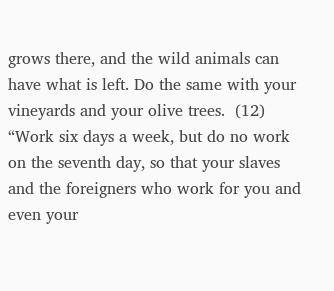grows there, and the wild animals can have what is left. Do the same with your vineyards and your olive trees.  (12)  “Work six days a week, but do no work on the seventh day, so that your slaves and the foreigners who work for you and even your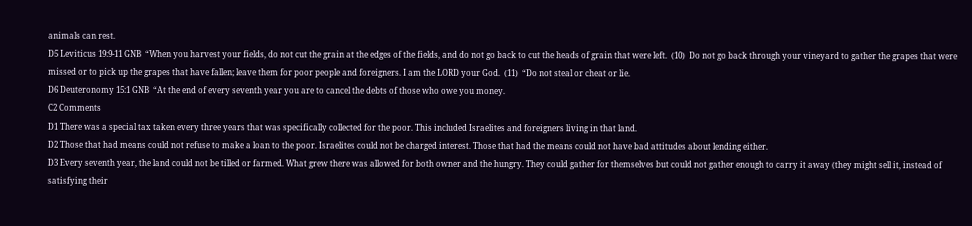animals can rest.
D5 Leviticus 19:9-11 GNB  “When you harvest your fields, do not cut the grain at the edges of the fields, and do not go back to cut the heads of grain that were left.  (10)  Do not go back through your vineyard to gather the grapes that were missed or to pick up the grapes that have fallen; leave them for poor people and foreigners. I am the LORD your God.  (11)  “Do not steal or cheat or lie.
D6 Deuteronomy 15:1 GNB  “At the end of every seventh year you are to cancel the debts of those who owe you money.
C2 Comments
D1 There was a special tax taken every three years that was specifically collected for the poor. This included Israelites and foreigners living in that land.
D2 Those that had means could not refuse to make a loan to the poor. Israelites could not be charged interest. Those that had the means could not have bad attitudes about lending either.
D3 Every seventh year, the land could not be tilled or farmed. What grew there was allowed for both owner and the hungry. They could gather for themselves but could not gather enough to carry it away (they might sell it, instead of satisfying their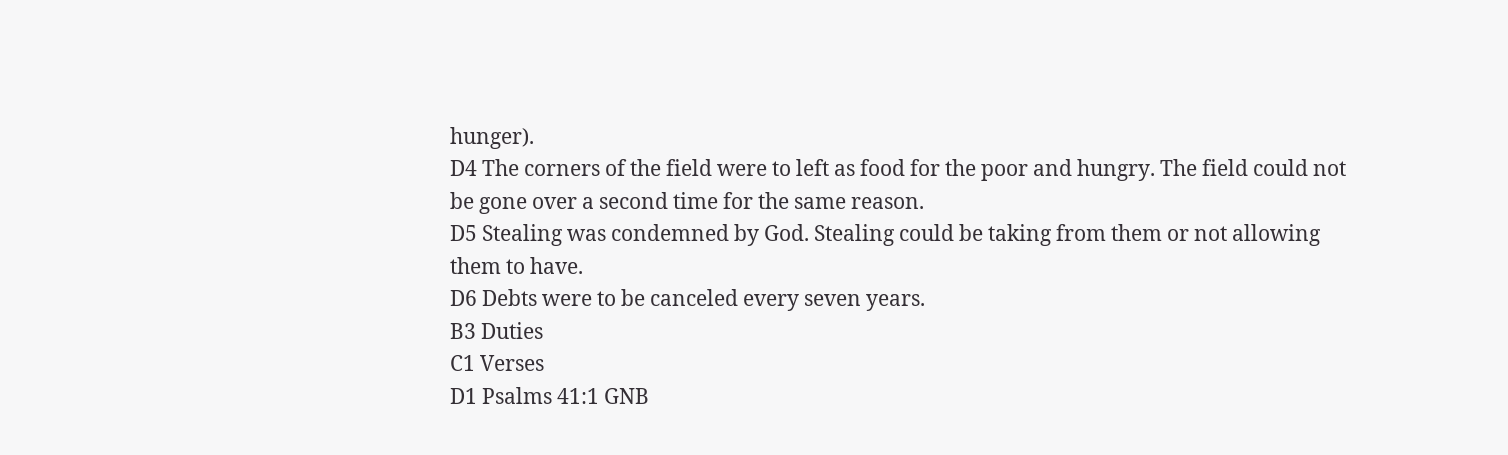hunger).
D4 The corners of the field were to left as food for the poor and hungry. The field could not be gone over a second time for the same reason.
D5 Stealing was condemned by God. Stealing could be taking from them or not allowing them to have.
D6 Debts were to be canceled every seven years.
B3 Duties
C1 Verses
D1 Psalms 41:1 GNB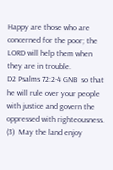Happy are those who are concerned for the poor; the LORD will help them when they are in trouble.
D2 Psalms 72:2-4 GNB  so that he will rule over your people with justice and govern the oppressed with righteousness.  (3)  May the land enjoy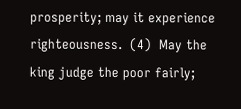prosperity; may it experience righteousness.  (4)  May the king judge the poor fairly;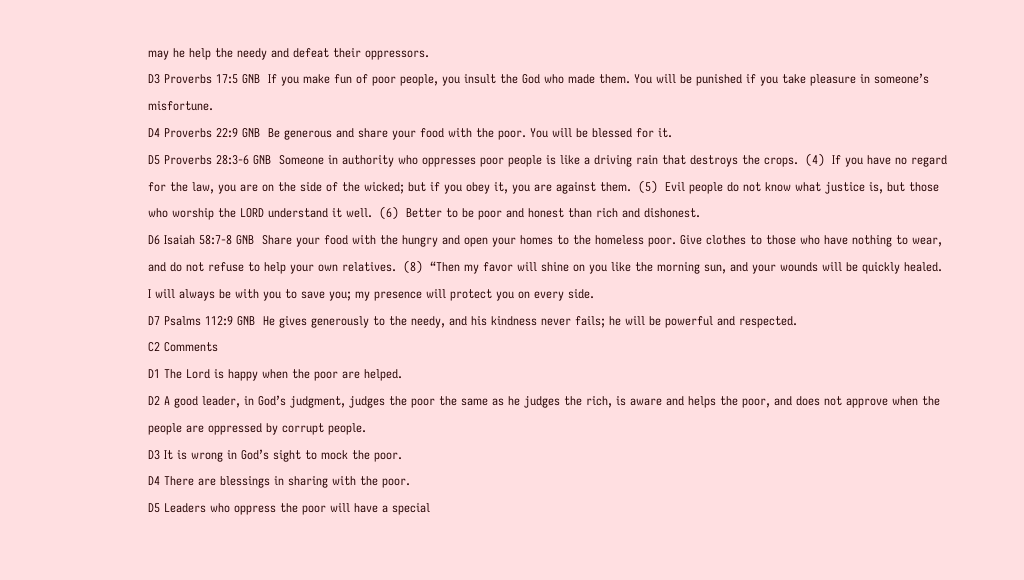may he help the needy and defeat their oppressors.
D3 Proverbs 17:5 GNB  If you make fun of poor people, you insult the God who made them. You will be punished if you take pleasure in someone’s misfortune.
D4 Proverbs 22:9 GNB  Be generous and share your food with the poor. You will be blessed for it.
D5 Proverbs 28:3-6 GNB  Someone in authority who oppresses poor people is like a driving rain that destroys the crops.  (4)  If you have no regard for the law, you are on the side of the wicked; but if you obey it, you are against them.  (5)  Evil people do not know what justice is, but those who worship the LORD understand it well.  (6)  Better to be poor and honest than rich and dishonest.
D6 Isaiah 58:7-8 GNB  Share your food with the hungry and open your homes to the homeless poor. Give clothes to those who have nothing to wear, and do not refuse to help your own relatives.  (8)  “Then my favor will shine on you like the morning sun, and your wounds will be quickly healed. I will always be with you to save you; my presence will protect you on every side.
D7 Psalms 112:9 GNB  He gives generously to the needy, and his kindness never fails; he will be powerful and respected.
C2 Comments
D1 The Lord is happy when the poor are helped.
D2 A good leader, in God’s judgment, judges the poor the same as he judges the rich, is aware and helps the poor, and does not approve when the people are oppressed by corrupt people.
D3 It is wrong in God’s sight to mock the poor.
D4 There are blessings in sharing with the poor.
D5 Leaders who oppress the poor will have a special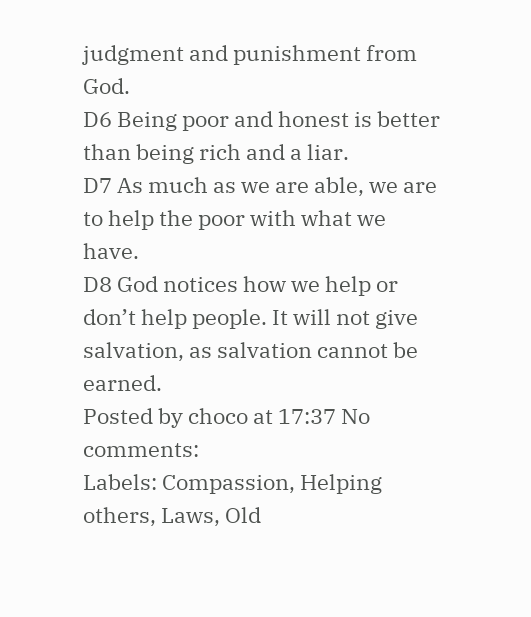judgment and punishment from God.
D6 Being poor and honest is better than being rich and a liar.
D7 As much as we are able, we are to help the poor with what we have.
D8 God notices how we help or don’t help people. It will not give salvation, as salvation cannot be earned.
Posted by choco at 17:37 No comments:
Labels: Compassion, Helping others, Laws, Old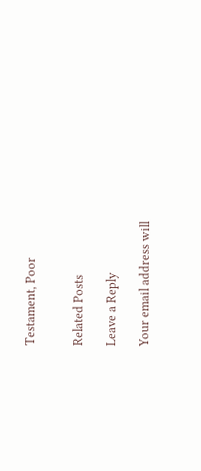Testament, Poor


Related Posts

Leave a Reply

Your email address will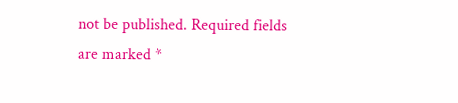not be published. Required fields are marked *